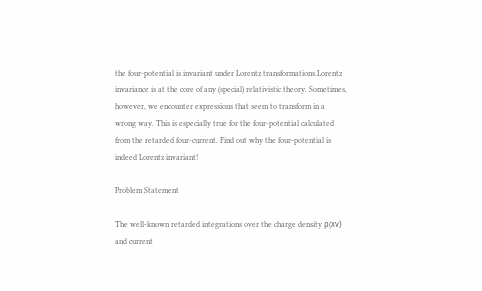the four-potential is invariant under Lorentz transformations.Lorentz invariance is at the core of any (special) relativistic theory. Sometimes, however, we encounter expressions that seem to transform in a wrong way. This is especially true for the four-potential calculated from the retarded four-current. Find out why the four-potential is indeed Lorentz invariant!

Problem Statement

The well-known retarded integrations over the charge density ρ(xν) and current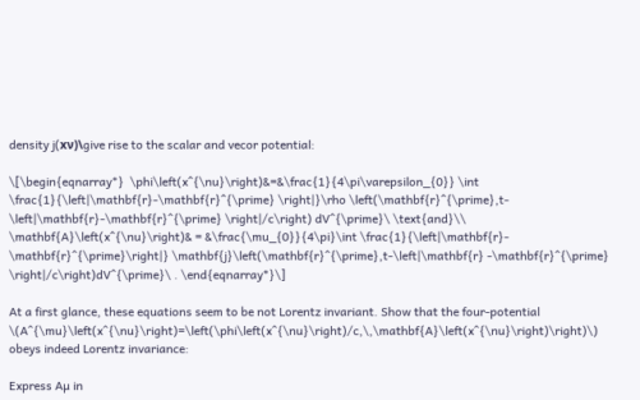density j(xν)\give rise to the scalar and vecor potential:

\[\begin{eqnarray*}  \phi\left(x^{\nu}\right)&=&\frac{1}{4\pi\varepsilon_{0}} \int \frac{1}{\left|\mathbf{r}-\mathbf{r}^{\prime} \right|}\rho \left(\mathbf{r}^{\prime},t- \left|\mathbf{r}-\mathbf{r}^{\prime} \right|/c\right) dV^{\prime}\ \text{and}\\ \mathbf{A}\left(x^{\nu}\right)& = &\frac{\mu_{0}}{4\pi}\int \frac{1}{\left|\mathbf{r}- \mathbf{r}^{\prime}\right|} \mathbf{j}\left(\mathbf{r}^{\prime},t-\left|\mathbf{r} -\mathbf{r}^{\prime} \right|/c\right)dV^{\prime}\ . \end{eqnarray*}\]

At a first glance, these equations seem to be not Lorentz invariant. Show that the four-potential \(A^{\mu}\left(x^{\nu}\right)=\left(\phi\left(x^{\nu}\right)/c,\,\mathbf{A}\left(x^{\nu}\right)\right)\) obeys indeed Lorentz invariance:

Express Aµ in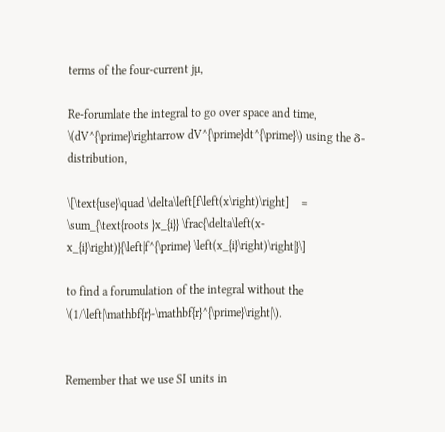terms of the four-current jµ,

Re-forumlate the integral to go over space and time, \(dV^{\prime}\rightarrow dV^{\prime}dt^{\prime}\) using the δ-distribution,

\[\text{use}\quad \delta\left[f\left(x\right)\right]    =    \sum_{\text{roots }x_{i}} \frac{\delta\left(x-x_{i}\right)}{\left|f^{\prime} \left(x_{i}\right)\right|}\]

to find a forumulation of the integral without the \(1/\left|\mathbf{r}-\mathbf{r}^{\prime}\right|\).


Remember that we use SI units in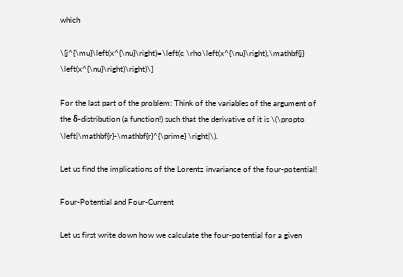which

\[j^{\mu}\left(x^{\nu}\right)=\left(c \rho\left(x^{\nu}\right),\mathbf{j} \left(x^{\nu}\right)\right)\]

For the last part of the problem: Think of the variables of the argument of the δ-distribution (a function!) such that the derivative of it is \(\propto \left|\mathbf{r}-\mathbf{r}^{\prime} \right|\).

Let us find the implications of the Lorentz invariance of the four-potential!

Four-Potential and Four-Current

Let us first write down how we calculate the four-potential for a given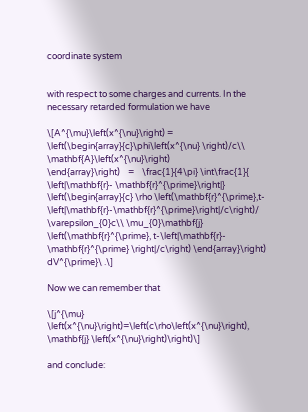coordinate system


with respect to some charges and currents. In the necessary retarded formulation we have

\[A^{\mu}\left(x^{\nu}\right) = \left(\begin{array}{c}\phi\left(x^{\nu} \right)/c\\ \mathbf{A}\left(x^{\nu}\right)
\end{array}\right)    =    \frac{1}{4\pi} \int\frac{1}{ \left|\mathbf{r}- \mathbf{r}^{\prime}\right|} \left(\begin{array}{c} \rho \left(\mathbf{r}^{\prime},t- \left|\mathbf{r}-\mathbf{r}^{\prime}\right|/c\right)/ \varepsilon_{0}c\\ \mu_{0}\mathbf{j} \left(\mathbf{r}^{\prime}, t-\left|\mathbf{r}- \mathbf{r}^{\prime} \right|/c\right) \end{array}\right) dV^{\prime}\ .\]

Now we can remember that

\[j^{\mu} \left(x^{\nu}\right)=\left(c\rho\left(x^{\nu}\right), \mathbf{j} \left(x^{\nu}\right)\right)\]

and conclude: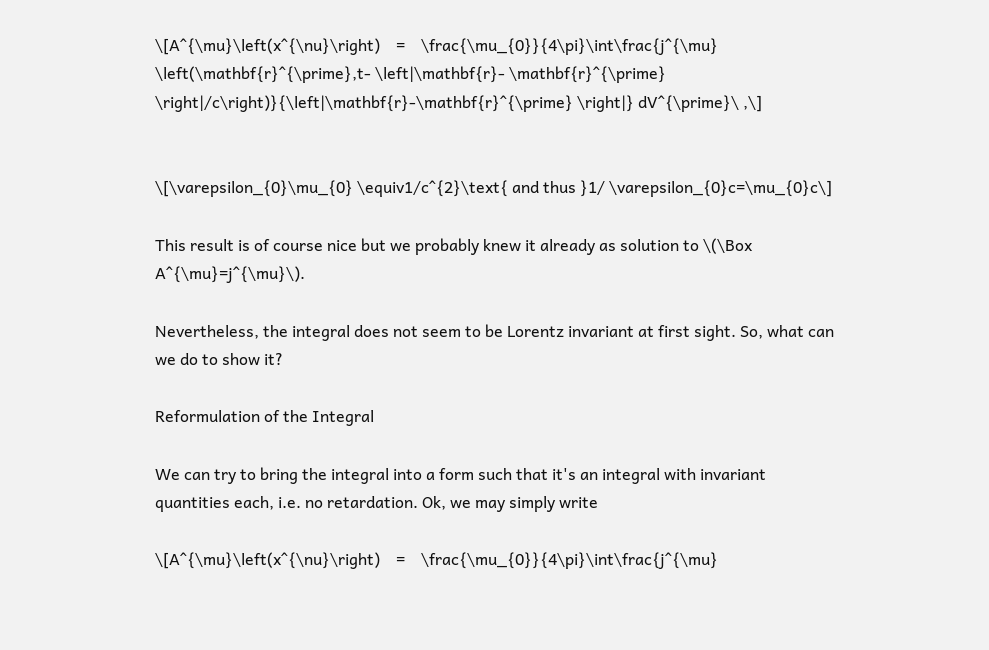\[A^{\mu}\left(x^{\nu}\right)    =    \frac{\mu_{0}}{4\pi}\int\frac{j^{\mu} \left(\mathbf{r}^{\prime},t- \left|\mathbf{r}- \mathbf{r}^{\prime} \right|/c\right)}{\left|\mathbf{r}-\mathbf{r}^{\prime} \right|} dV^{\prime}\ ,\]


\[\varepsilon_{0}\mu_{0} \equiv1/c^{2}\text{ and thus }1/ \varepsilon_{0}c=\mu_{0}c\]

This result is of course nice but we probably knew it already as solution to \(\Box A^{\mu}=j^{\mu}\).

Nevertheless, the integral does not seem to be Lorentz invariant at first sight. So, what can we do to show it?

Reformulation of the Integral

We can try to bring the integral into a form such that it's an integral with invariant quantities each, i.e. no retardation. Ok, we may simply write

\[A^{\mu}\left(x^{\nu}\right)    =    \frac{\mu_{0}}{4\pi}\int\frac{j^{\mu}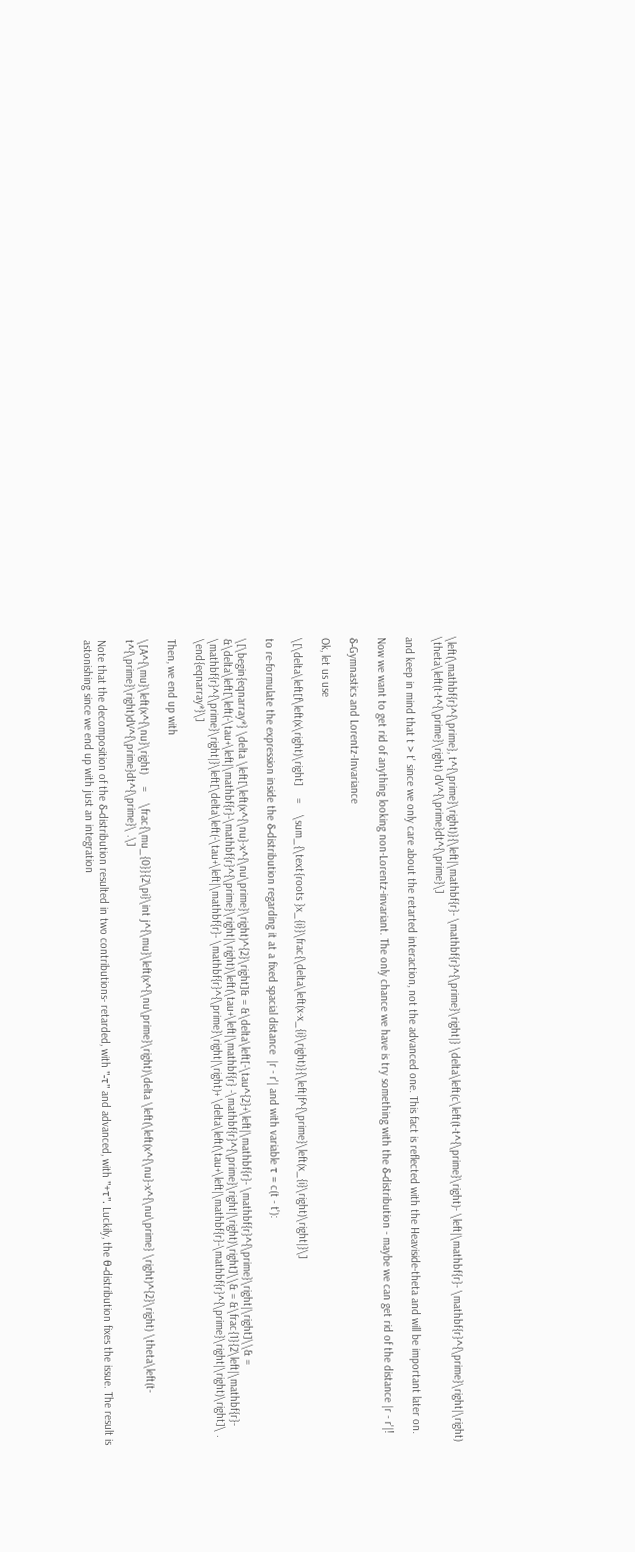\left(\mathbf{r}^{\prime}, t^{\prime}\right)}{\left|\mathbf{r}- \mathbf{r}^{\prime}\right|} \delta\left(c\left(t-t^{\prime}\right)- \left|\mathbf{r}- \mathbf{r}^{\prime}\right|\right) \theta\left(t-t^{\prime}\right) dV^{\prime}dt^{\prime}\]

and keep in mind that t > t' since we only care about the retarted interaction, not the advanced one. This fact is reflected with the Heaviside-theta and will be important later on.

Now we want to get rid of anything looking non-Lorentz-invariant. The only chance we have is try something with the δ-distribution - maybe we can get rid of the distance |r - r'|!

δ-Gymnastics and Lorentz-Invariance

Ok, let us use

\[\delta\left[f\left(x\right)\right]    =    \sum_{\text{roots }x_{i}}\frac{\delta\left(x-x_{i}\right)}{\left|f^{\prime}\left(x_{i}\right)\right|}\]

to re-formulate the expression inside the δ-distribution regarding it at a fixed spacial distance  |r - r'| and with variable τ = c(t - t'):

\[\begin{eqnarray*} \delta \left[\left(x^{\nu}-x^{\nu\prime}\right)^{2}\right]& = &\delta\left[-\tau^{2}+\left|\mathbf{r}- \mathbf{r}^{\prime}\right|\right]\\& = &\delta\left[\left(-\tau+\left|\mathbf{r}-\mathbf{r}^{\prime}\right|\right)\left(\tau+\left|\mathbf{r} -\mathbf{r}^{\prime}\right|\right)\right]\\& = &\frac{1}{2\left|\mathbf{r}- \mathbf{r}^{\prime}\right|}\left[\delta\left(-\tau+\left|\mathbf{r}- \mathbf{r}^{\prime}\right|\right)+ \delta\left(\tau+\left|\mathbf{r}-\mathbf{r}^{\prime}\right|\right)\right]\ .  \end{eqnarray*}\]

Then, we end up with

\[A^{\mu}\left(x^{\nu}\right)    =    \frac{\mu_{0}}{2\pi}\int j^{\mu}\left(x^{\nu\prime}\right)\delta \left(\left(x^{\nu}-x^{\nu\prime} \right)^{2}\right) \theta\left(t-t^{\prime}\right)dV^{\prime}dt^{\prime}\ .\]

Note that the decomposition of the δ-distribution resulted in two contributions- retarded, with "-τ" and advanced, with "+τ". Luckily, the θ-distribution fixes the issue. The result is astonishing since we end up with just an integration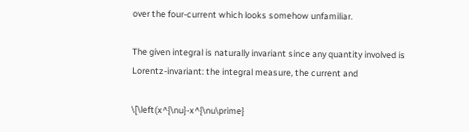over the four-current which looks somehow unfamiliar.

The given integral is naturally invariant since any quantity involved is Lorentz-invariant: the integral measure, the current and

\[\left(x^{\nu}-x^{\nu\prime}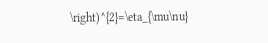\right)^{2}=\eta_{\mu\nu}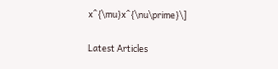x^{\mu}x^{\nu\prime}\]

Latest Articles